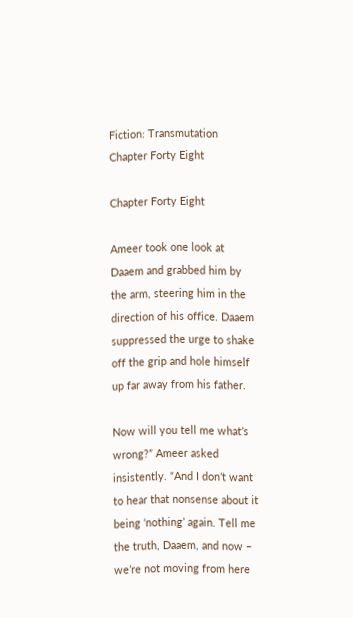Fiction: Transmutation Chapter Forty Eight

Chapter Forty Eight

Ameer took one look at Daaem and grabbed him by the arm, steering him in the direction of his office. Daaem suppressed the urge to shake off the grip and hole himself up far away from his father.

Now will you tell me what’s wrong?” Ameer asked insistently. “And I don’t want to hear that nonsense about it being ‘nothing’ again. Tell me the truth, Daaem, and now – we’re not moving from here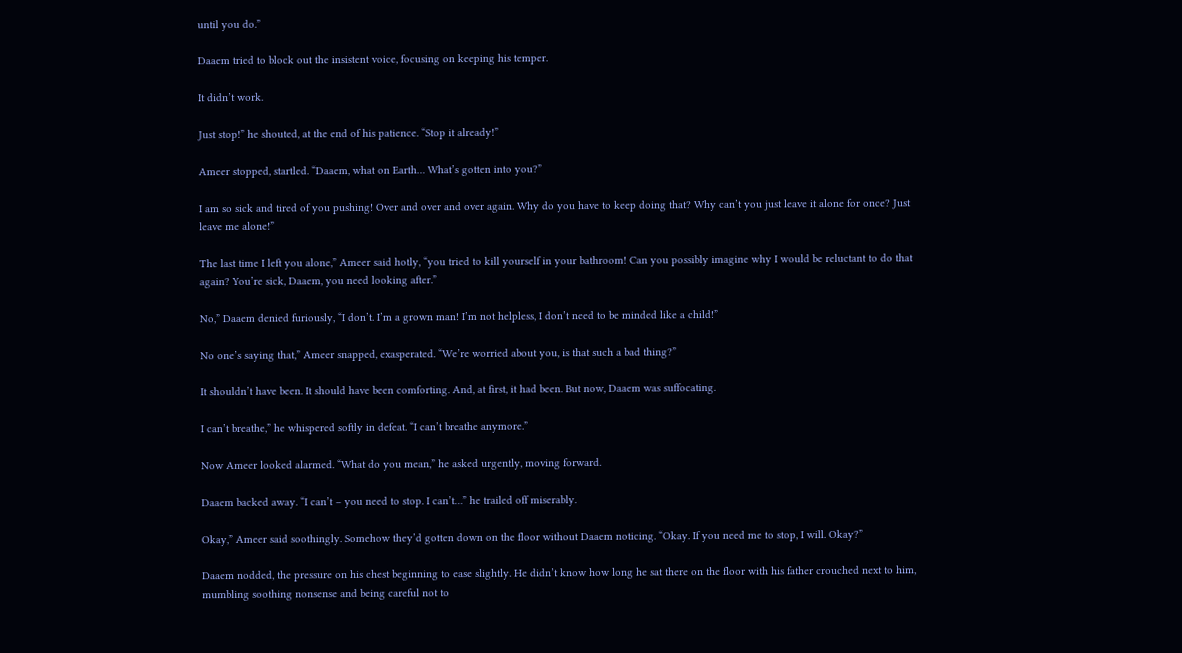until you do.”

Daaem tried to block out the insistent voice, focusing on keeping his temper.

It didn’t work.

Just stop!” he shouted, at the end of his patience. “Stop it already!”

Ameer stopped, startled. “Daaem, what on Earth… What’s gotten into you?”

I am so sick and tired of you pushing! Over and over and over again. Why do you have to keep doing that? Why can’t you just leave it alone for once? Just leave me alone!”

The last time I left you alone,” Ameer said hotly, “you tried to kill yourself in your bathroom! Can you possibly imagine why I would be reluctant to do that again? You’re sick, Daaem, you need looking after.”

No,” Daaem denied furiously, “I don’t. I’m a grown man! I’m not helpless, I don’t need to be minded like a child!”

No one’s saying that,” Ameer snapped, exasperated. “We’re worried about you, is that such a bad thing?”

It shouldn’t have been. It should have been comforting. And, at first, it had been. But now, Daaem was suffocating.

I can’t breathe,” he whispered softly in defeat. “I can’t breathe anymore.”

Now Ameer looked alarmed. “What do you mean,” he asked urgently, moving forward.

Daaem backed away. “I can’t – you need to stop. I can’t…” he trailed off miserably.

Okay,” Ameer said soothingly. Somehow they’d gotten down on the floor without Daaem noticing. “Okay. If you need me to stop, I will. Okay?”

Daaem nodded, the pressure on his chest beginning to ease slightly. He didn’t know how long he sat there on the floor with his father crouched next to him, mumbling soothing nonsense and being careful not to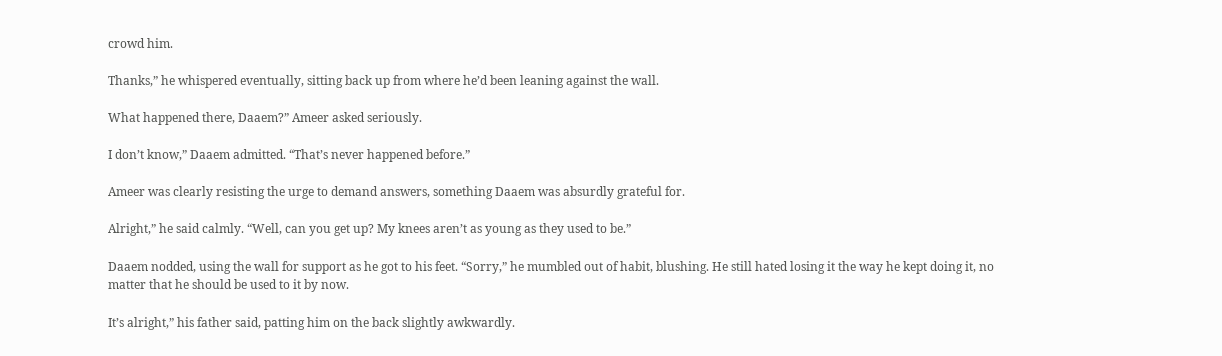crowd him.

Thanks,” he whispered eventually, sitting back up from where he’d been leaning against the wall.

What happened there, Daaem?” Ameer asked seriously.

I don’t know,” Daaem admitted. “That’s never happened before.”

Ameer was clearly resisting the urge to demand answers, something Daaem was absurdly grateful for.

Alright,” he said calmly. “Well, can you get up? My knees aren’t as young as they used to be.”

Daaem nodded, using the wall for support as he got to his feet. “Sorry,” he mumbled out of habit, blushing. He still hated losing it the way he kept doing it, no matter that he should be used to it by now.

It’s alright,” his father said, patting him on the back slightly awkwardly.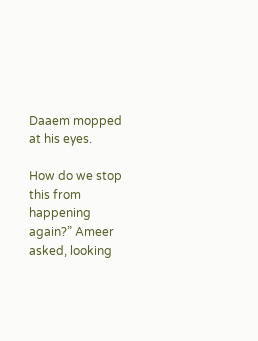Daaem mopped at his eyes.

How do we stop this from happening again?” Ameer asked, looking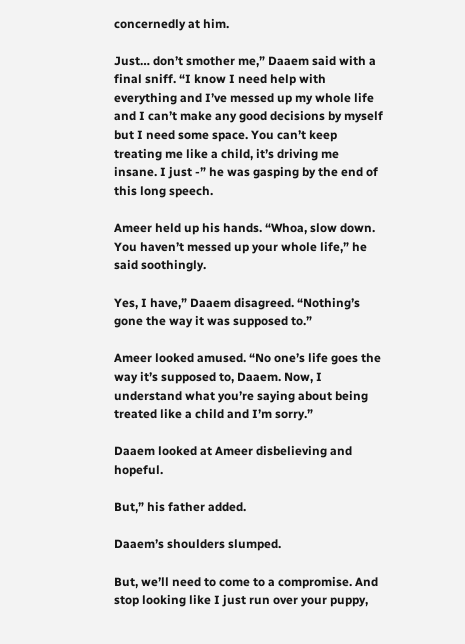concernedly at him.

Just… don’t smother me,” Daaem said with a final sniff. “I know I need help with everything and I’ve messed up my whole life and I can’t make any good decisions by myself but I need some space. You can’t keep treating me like a child, it’s driving me insane. I just -” he was gasping by the end of this long speech.

Ameer held up his hands. “Whoa, slow down. You haven’t messed up your whole life,” he said soothingly.

Yes, I have,” Daaem disagreed. “Nothing’s gone the way it was supposed to.”

Ameer looked amused. “No one’s life goes the way it’s supposed to, Daaem. Now, I understand what you’re saying about being treated like a child and I’m sorry.”

Daaem looked at Ameer disbelieving and hopeful.

But,” his father added.

Daaem’s shoulders slumped.

But, we’ll need to come to a compromise. And stop looking like I just run over your puppy,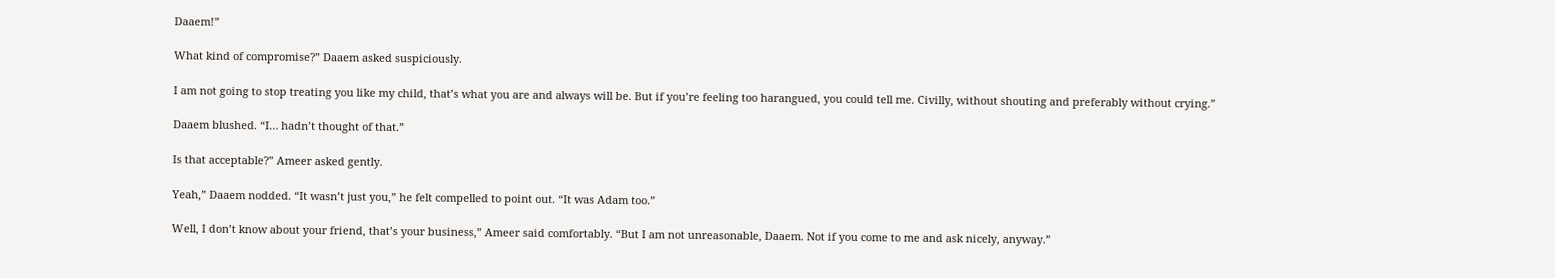Daaem!”

What kind of compromise?” Daaem asked suspiciously.

I am not going to stop treating you like my child, that’s what you are and always will be. But if you’re feeling too harangued, you could tell me. Civilly, without shouting and preferably without crying.”

Daaem blushed. “I… hadn’t thought of that.”

Is that acceptable?” Ameer asked gently.

Yeah,” Daaem nodded. “It wasn’t just you,” he felt compelled to point out. “It was Adam too.”

Well, I don’t know about your friend, that’s your business,” Ameer said comfortably. “But I am not unreasonable, Daaem. Not if you come to me and ask nicely, anyway.”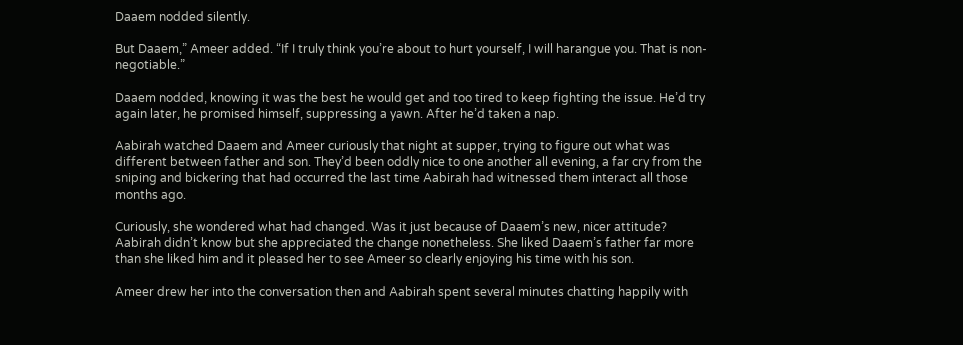Daaem nodded silently.

But Daaem,” Ameer added. “If I truly think you’re about to hurt yourself, I will harangue you. That is non-negotiable.”

Daaem nodded, knowing it was the best he would get and too tired to keep fighting the issue. He’d try again later, he promised himself, suppressing a yawn. After he’d taken a nap.

Aabirah watched Daaem and Ameer curiously that night at supper, trying to figure out what was different between father and son. They’d been oddly nice to one another all evening, a far cry from the sniping and bickering that had occurred the last time Aabirah had witnessed them interact all those months ago.

Curiously, she wondered what had changed. Was it just because of Daaem’s new, nicer attitude? Aabirah didn’t know but she appreciated the change nonetheless. She liked Daaem’s father far more than she liked him and it pleased her to see Ameer so clearly enjoying his time with his son.

Ameer drew her into the conversation then and Aabirah spent several minutes chatting happily with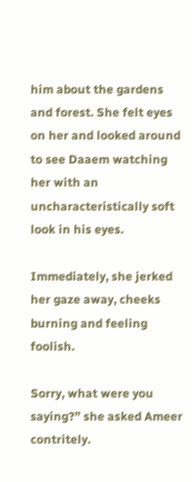him about the gardens and forest. She felt eyes on her and looked around to see Daaem watching her with an uncharacteristically soft look in his eyes.

Immediately, she jerked her gaze away, cheeks burning and feeling foolish.

Sorry, what were you saying?” she asked Ameer contritely.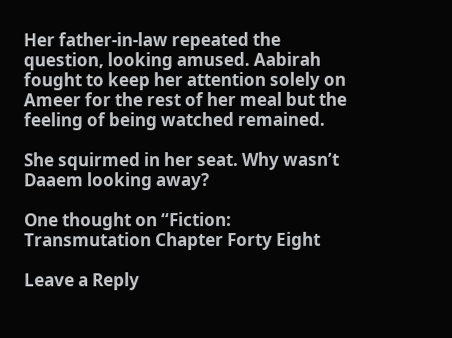Her father-in-law repeated the question, looking amused. Aabirah fought to keep her attention solely on Ameer for the rest of her meal but the feeling of being watched remained.

She squirmed in her seat. Why wasn’t Daaem looking away?

One thought on “Fiction: Transmutation Chapter Forty Eight

Leave a Reply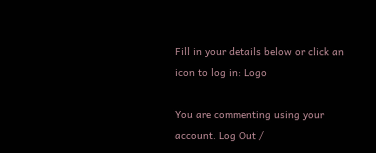Fill in your details below or click an icon to log in: Logo

You are commenting using your account. Log Out /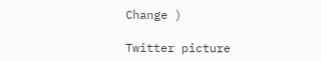Change )

Twitter picture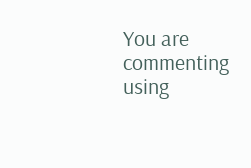You are commenting using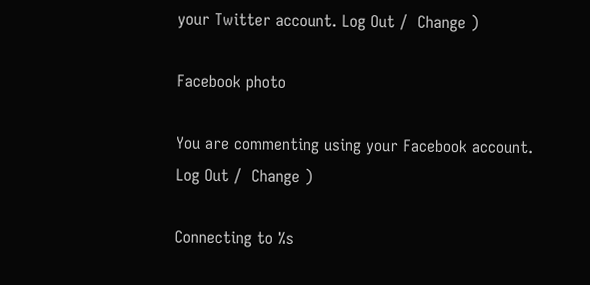your Twitter account. Log Out /  Change )

Facebook photo

You are commenting using your Facebook account. Log Out /  Change )

Connecting to %s